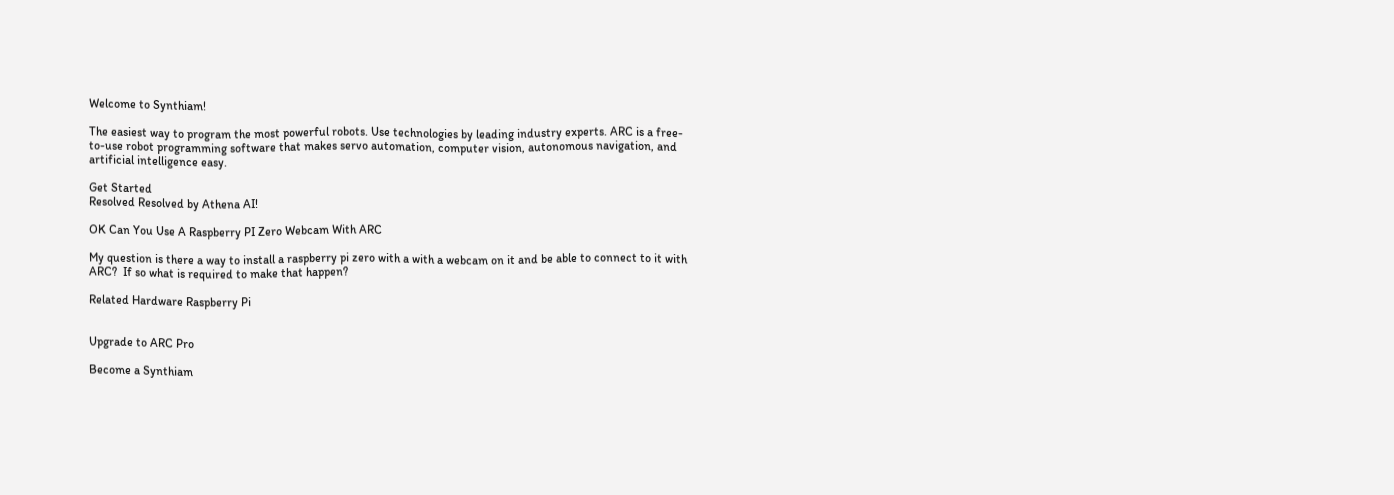Welcome to Synthiam!

The easiest way to program the most powerful robots. Use technologies by leading industry experts. ARC is a free-to-use robot programming software that makes servo automation, computer vision, autonomous navigation, and artificial intelligence easy.

Get Started
Resolved Resolved by Athena AI!

OK Can You Use A Raspberry PI Zero Webcam With ARC

My question is there a way to install a raspberry pi zero with a with a webcam on it and be able to connect to it with ARC?  If so what is required to make that happen?

Related Hardware Raspberry Pi


Upgrade to ARC Pro

Become a Synthiam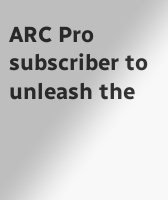ARC Pro subscriber to unleash the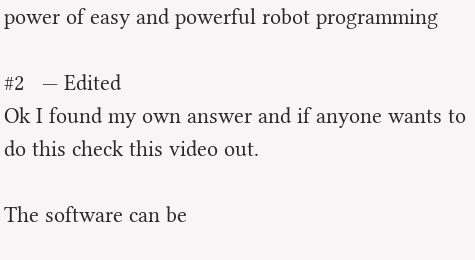power of easy and powerful robot programming

#2   — Edited
Ok I found my own answer and if anyone wants to do this check this video out.

The software can be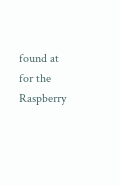found at for the Raspberry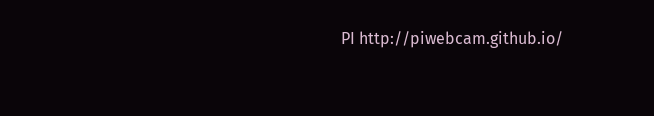PI http://piwebcam.github.io/